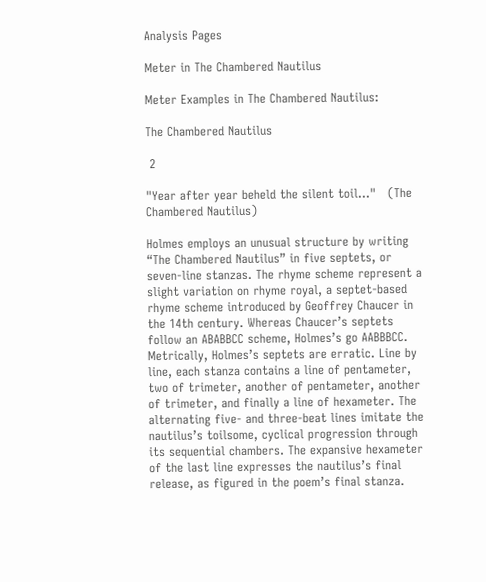Analysis Pages

Meter in The Chambered Nautilus

Meter Examples in The Chambered Nautilus:

The Chambered Nautilus

 2

"Year after year beheld the silent toil..."   (The Chambered Nautilus)

Holmes employs an unusual structure by writing “The Chambered Nautilus” in five septets, or seven-line stanzas. The rhyme scheme represent a slight variation on rhyme royal, a septet-based rhyme scheme introduced by Geoffrey Chaucer in the 14th century. Whereas Chaucer’s septets follow an ABABBCC scheme, Holmes’s go AABBBCC. Metrically, Holmes’s septets are erratic. Line by line, each stanza contains a line of pentameter, two of trimeter, another of pentameter, another of trimeter, and finally a line of hexameter. The alternating five- and three-beat lines imitate the nautilus’s toilsome, cyclical progression through its sequential chambers. The expansive hexameter of the last line expresses the nautilus’s final release, as figured in the poem’s final stanza.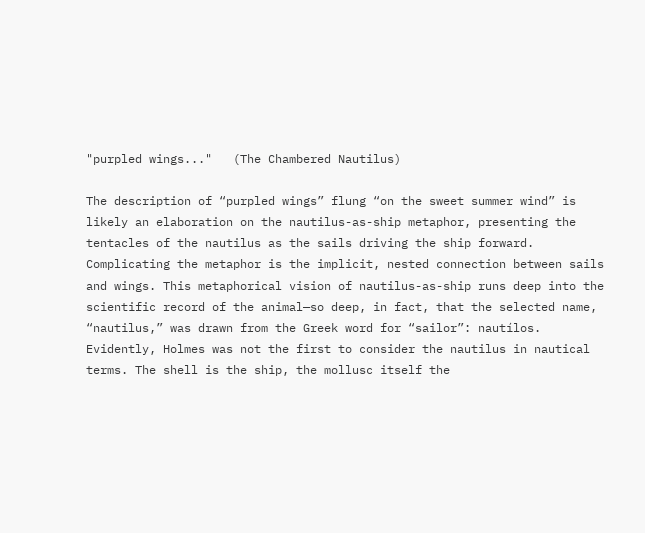"purpled wings..."   (The Chambered Nautilus)

The description of “purpled wings” flung “on the sweet summer wind” is likely an elaboration on the nautilus-as-ship metaphor, presenting the tentacles of the nautilus as the sails driving the ship forward. Complicating the metaphor is the implicit, nested connection between sails and wings. This metaphorical vision of nautilus-as-ship runs deep into the scientific record of the animal—so deep, in fact, that the selected name, “nautilus,” was drawn from the Greek word for “sailor”: nautílos. Evidently, Holmes was not the first to consider the nautilus in nautical terms. The shell is the ship, the mollusc itself the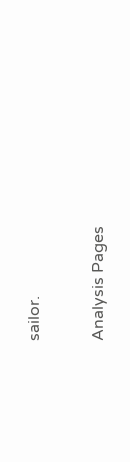sailor.

Analysis Pages